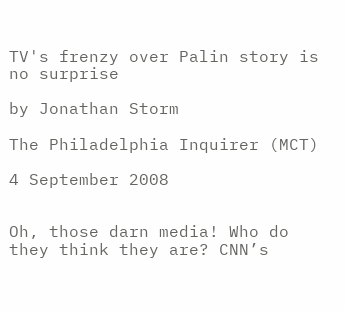TV's frenzy over Palin story is no surprise

by Jonathan Storm

The Philadelphia Inquirer (MCT)

4 September 2008


Oh, those darn media! Who do they think they are? CNN’s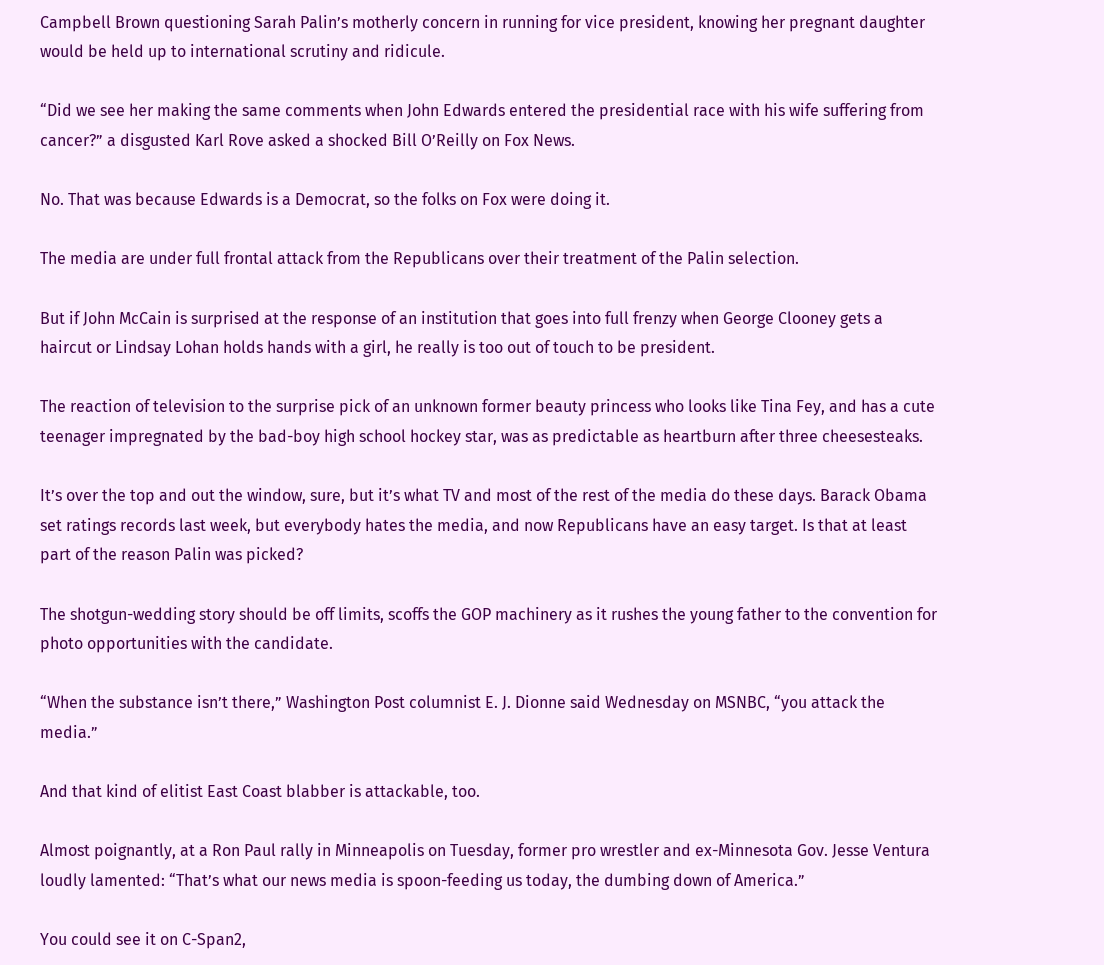Campbell Brown questioning Sarah Palin’s motherly concern in running for vice president, knowing her pregnant daughter would be held up to international scrutiny and ridicule.

“Did we see her making the same comments when John Edwards entered the presidential race with his wife suffering from cancer?” a disgusted Karl Rove asked a shocked Bill O’Reilly on Fox News.

No. That was because Edwards is a Democrat, so the folks on Fox were doing it.

The media are under full frontal attack from the Republicans over their treatment of the Palin selection.

But if John McCain is surprised at the response of an institution that goes into full frenzy when George Clooney gets a haircut or Lindsay Lohan holds hands with a girl, he really is too out of touch to be president.

The reaction of television to the surprise pick of an unknown former beauty princess who looks like Tina Fey, and has a cute teenager impregnated by the bad-boy high school hockey star, was as predictable as heartburn after three cheesesteaks.

It’s over the top and out the window, sure, but it’s what TV and most of the rest of the media do these days. Barack Obama set ratings records last week, but everybody hates the media, and now Republicans have an easy target. Is that at least part of the reason Palin was picked?

The shotgun-wedding story should be off limits, scoffs the GOP machinery as it rushes the young father to the convention for photo opportunities with the candidate.

“When the substance isn’t there,” Washington Post columnist E. J. Dionne said Wednesday on MSNBC, “you attack the media.”

And that kind of elitist East Coast blabber is attackable, too.

Almost poignantly, at a Ron Paul rally in Minneapolis on Tuesday, former pro wrestler and ex-Minnesota Gov. Jesse Ventura loudly lamented: “That’s what our news media is spoon-feeding us today, the dumbing down of America.”

You could see it on C-Span2,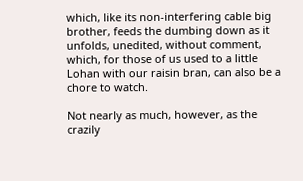which, like its non-interfering cable big brother, feeds the dumbing down as it unfolds, unedited, without comment, which, for those of us used to a little Lohan with our raisin bran, can also be a chore to watch.

Not nearly as much, however, as the crazily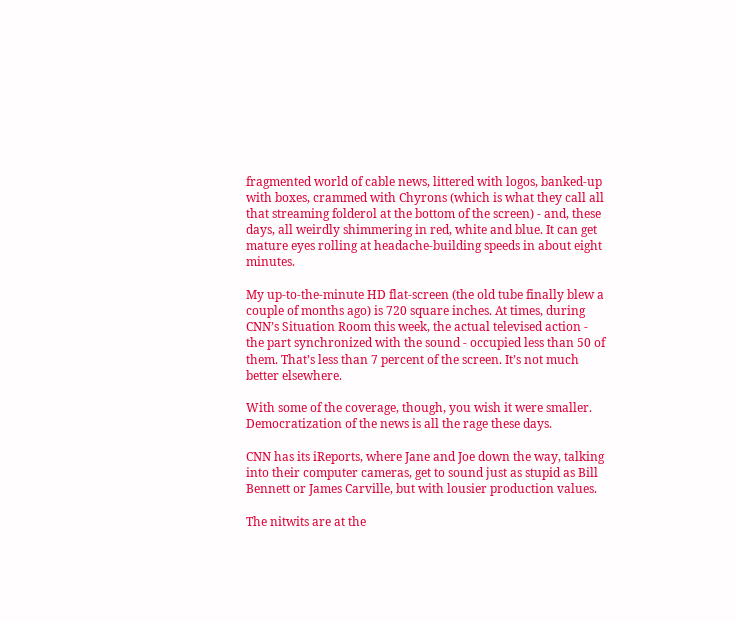fragmented world of cable news, littered with logos, banked-up with boxes, crammed with Chyrons (which is what they call all that streaming folderol at the bottom of the screen) - and, these days, all weirdly shimmering in red, white and blue. It can get mature eyes rolling at headache-building speeds in about eight minutes.

My up-to-the-minute HD flat-screen (the old tube finally blew a couple of months ago) is 720 square inches. At times, during CNN’s Situation Room this week, the actual televised action - the part synchronized with the sound - occupied less than 50 of them. That’s less than 7 percent of the screen. It’s not much better elsewhere.

With some of the coverage, though, you wish it were smaller. Democratization of the news is all the rage these days.

CNN has its iReports, where Jane and Joe down the way, talking into their computer cameras, get to sound just as stupid as Bill Bennett or James Carville, but with lousier production values.

The nitwits are at the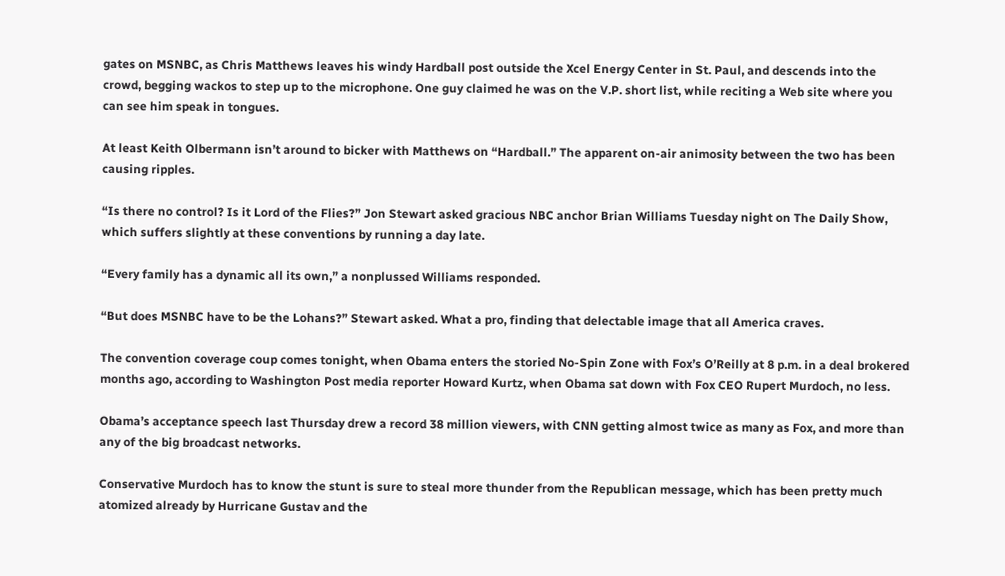gates on MSNBC, as Chris Matthews leaves his windy Hardball post outside the Xcel Energy Center in St. Paul, and descends into the crowd, begging wackos to step up to the microphone. One guy claimed he was on the V.P. short list, while reciting a Web site where you can see him speak in tongues.

At least Keith Olbermann isn’t around to bicker with Matthews on “Hardball.” The apparent on-air animosity between the two has been causing ripples.

“Is there no control? Is it Lord of the Flies?” Jon Stewart asked gracious NBC anchor Brian Williams Tuesday night on The Daily Show, which suffers slightly at these conventions by running a day late.

“Every family has a dynamic all its own,” a nonplussed Williams responded.

“But does MSNBC have to be the Lohans?” Stewart asked. What a pro, finding that delectable image that all America craves.

The convention coverage coup comes tonight, when Obama enters the storied No-Spin Zone with Fox’s O’Reilly at 8 p.m. in a deal brokered months ago, according to Washington Post media reporter Howard Kurtz, when Obama sat down with Fox CEO Rupert Murdoch, no less.

Obama’s acceptance speech last Thursday drew a record 38 million viewers, with CNN getting almost twice as many as Fox, and more than any of the big broadcast networks.

Conservative Murdoch has to know the stunt is sure to steal more thunder from the Republican message, which has been pretty much atomized already by Hurricane Gustav and the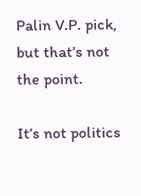Palin V.P. pick, but that’s not the point.

It’s not politics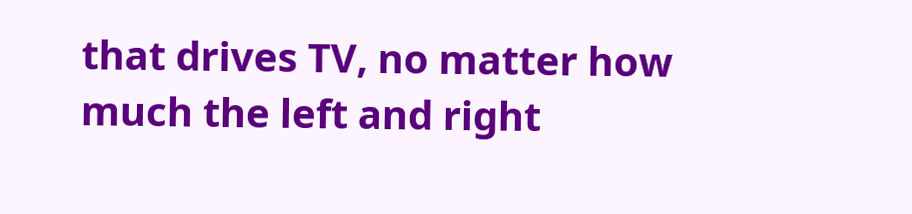that drives TV, no matter how much the left and right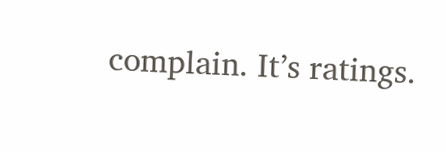complain. It’s ratings.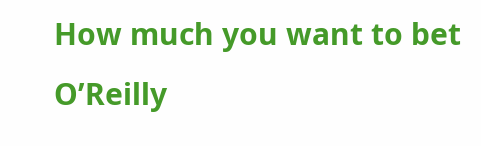How much you want to bet O’Reilly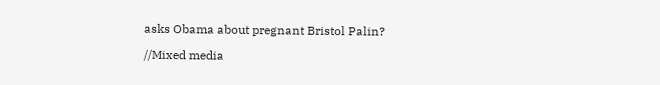asks Obama about pregnant Bristol Palin?

//Mixed media